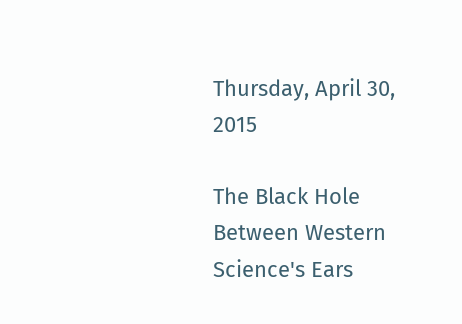Thursday, April 30, 2015

The Black Hole Between Western Science's Ears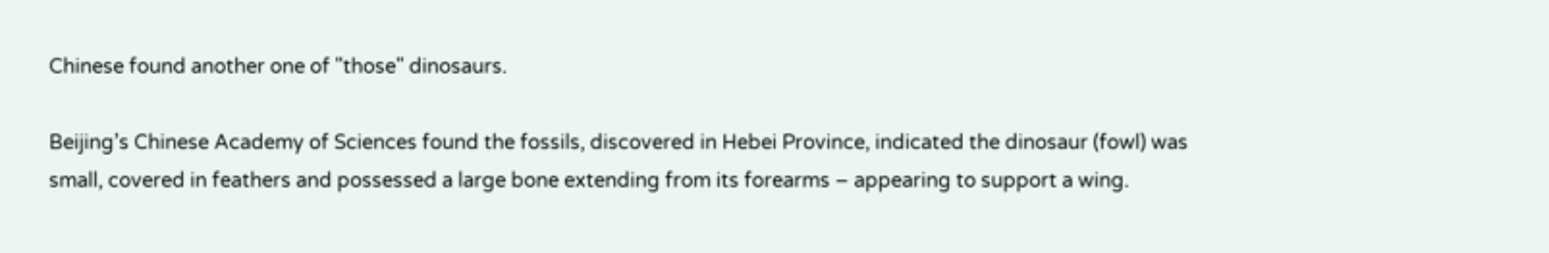Chinese found another one of "those" dinosaurs.

Beijing’s Chinese Academy of Sciences found the fossils, discovered in Hebei Province, indicated the dinosaur (fowl) was small, covered in feathers and possessed a large bone extending from its forearms – appearing to support a wing.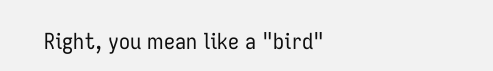Right, you mean like a "bird"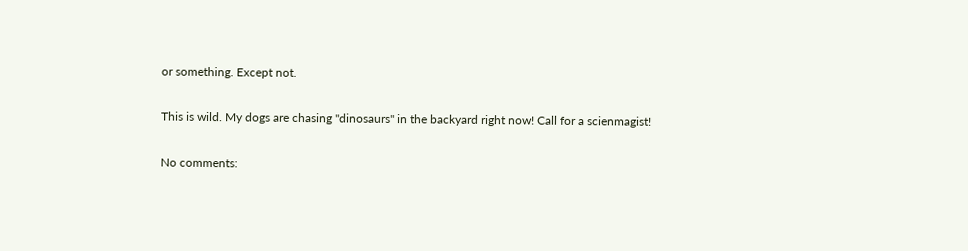or something. Except not.

This is wild. My dogs are chasing "dinosaurs" in the backyard right now! Call for a scienmagist!

No comments: